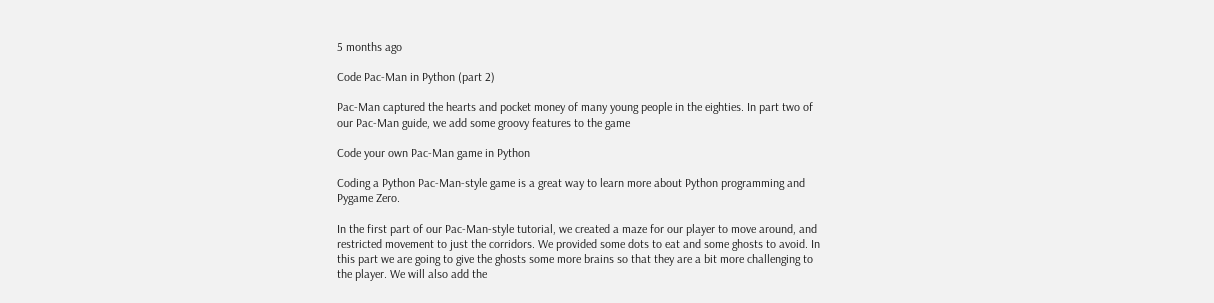5 months ago

Code Pac-Man in Python (part 2)

Pac-Man captured the hearts and pocket money of many young people in the eighties. In part two of our Pac-Man guide, we add some groovy features to the game

Code your own Pac-Man game in Python

Coding a Python Pac-Man-style game is a great way to learn more about Python programming and Pygame Zero.

In the first part of our Pac-Man-style tutorial, we created a maze for our player to move around, and restricted movement to just the corridors. We provided some dots to eat and some ghosts to avoid. In this part we are going to give the ghosts some more brains so that they are a bit more challenging to the player. We will also add the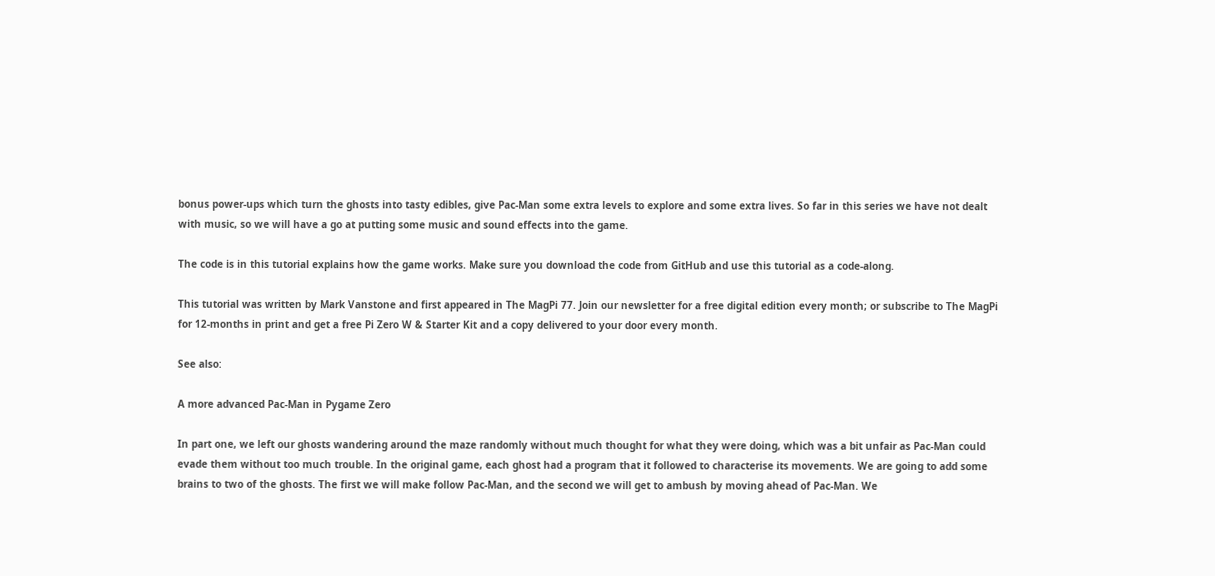bonus power-ups which turn the ghosts into tasty edibles, give Pac-Man some extra levels to explore and some extra lives. So far in this series we have not dealt with music, so we will have a go at putting some music and sound effects into the game.

The code is in this tutorial explains how the game works. Make sure you download the code from GitHub and use this tutorial as a code-along.

This tutorial was written by Mark Vanstone and first appeared in The MagPi 77. Join our newsletter for a free digital edition every month; or subscribe to The MagPi for 12-months in print and get a free Pi Zero W & Starter Kit and a copy delivered to your door every month.

See also:

A more advanced Pac-Man in Pygame Zero

In part one, we left our ghosts wandering around the maze randomly without much thought for what they were doing, which was a bit unfair as Pac-Man could evade them without too much trouble. In the original game, each ghost had a program that it followed to characterise its movements. We are going to add some brains to two of the ghosts. The first we will make follow Pac-Man, and the second we will get to ambush by moving ahead of Pac-Man. We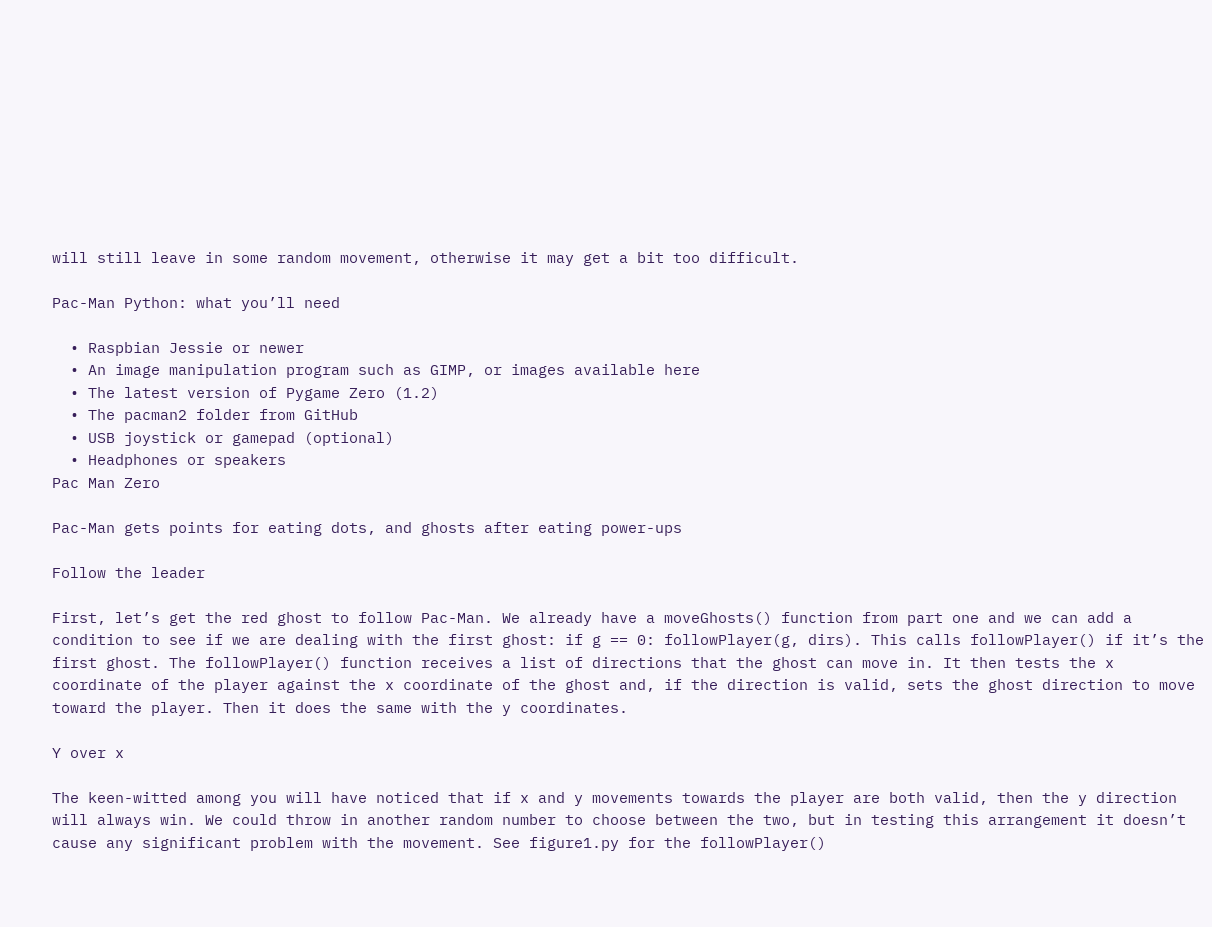will still leave in some random movement, otherwise it may get a bit too difficult.

Pac-Man Python: what you’ll need

  • Raspbian Jessie or newer
  • An image manipulation program such as GIMP, or images available here
  • The latest version of Pygame Zero (1.2)
  • The pacman2 folder from GitHub
  • USB joystick or gamepad (optional)
  • Headphones or speakers
Pac Man Zero

Pac-Man gets points for eating dots, and ghosts after eating power-ups

Follow the leader

First, let’s get the red ghost to follow Pac-Man. We already have a moveGhosts() function from part one and we can add a condition to see if we are dealing with the first ghost: if g == 0: followPlayer(g, dirs). This calls followPlayer() if it’s the first ghost. The followPlayer() function receives a list of directions that the ghost can move in. It then tests the x coordinate of the player against the x coordinate of the ghost and, if the direction is valid, sets the ghost direction to move toward the player. Then it does the same with the y coordinates.

Y over x

The keen-witted among you will have noticed that if x and y movements towards the player are both valid, then the y direction will always win. We could throw in another random number to choose between the two, but in testing this arrangement it doesn’t cause any significant problem with the movement. See figure1.py for the followPlayer()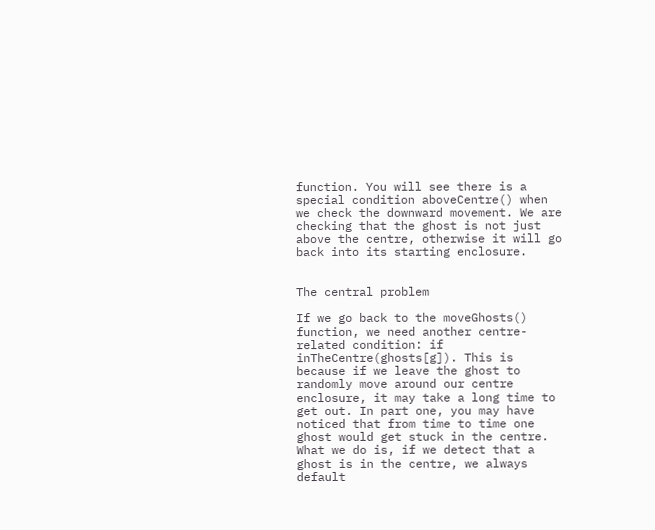function. You will see there is a special condition aboveCentre() when we check the downward movement. We are checking that the ghost is not just above the centre, otherwise it will go back into its starting enclosure.


The central problem

If we go back to the moveGhosts() function, we need another centre-related condition: if inTheCentre(ghosts[g]). This is because if we leave the ghost to randomly move around our centre enclosure, it may take a long time to get out. In part one, you may have noticed that from time to time one ghost would get stuck in the centre. What we do is, if we detect that a ghost is in the centre, we always default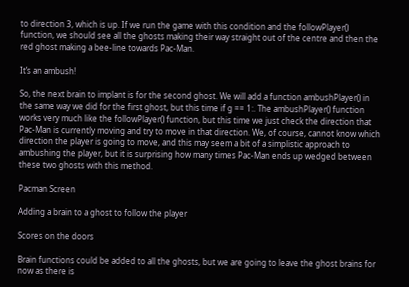to direction 3, which is up. If we run the game with this condition and the followPlayer() function, we should see all the ghosts making their way straight out of the centre and then the red ghost making a bee-line towards Pac-Man.

It’s an ambush!

So, the next brain to implant is for the second ghost. We will add a function ambushPlayer() in the same way we did for the first ghost, but this time if g == 1:. The ambushPlayer() function works very much like the followPlayer() function, but this time we just check the direction that Pac-Man is currently moving and try to move in that direction. We, of course, cannot know which direction the player is going to move, and this may seem a bit of a simplistic approach to ambushing the player, but it is surprising how many times Pac‑Man ends up wedged between these two ghosts with this method.

Pacman Screen

Adding a brain to a ghost to follow the player

Scores on the doors

Brain functions could be added to all the ghosts, but we are going to leave the ghost brains for now as there is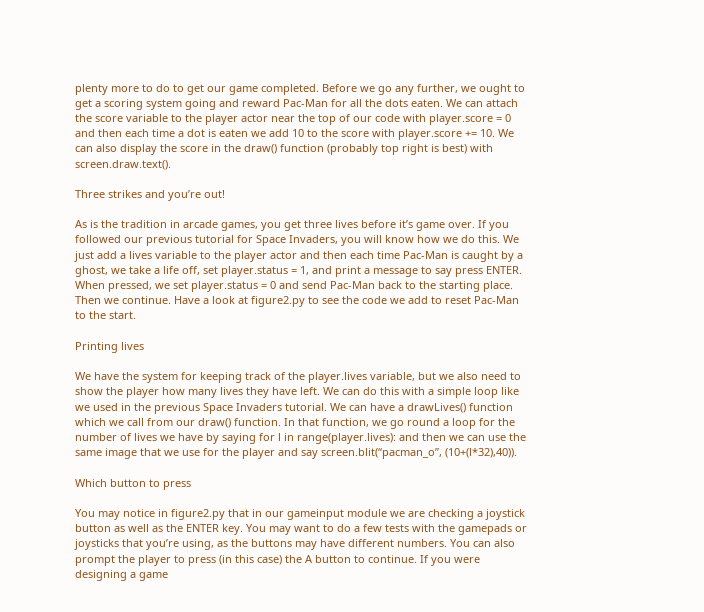plenty more to do to get our game completed. Before we go any further, we ought to get a scoring system going and reward Pac-Man for all the dots eaten. We can attach the score variable to the player actor near the top of our code with player.score = 0 and then each time a dot is eaten we add 10 to the score with player.score += 10. We can also display the score in the draw() function (probably top right is best) with screen.draw.text().

Three strikes and you’re out!

As is the tradition in arcade games, you get three lives before it’s game over. If you followed our previous tutorial for Space Invaders, you will know how we do this. We just add a lives variable to the player actor and then each time Pac-Man is caught by a ghost, we take a life off, set player.status = 1, and print a message to say press ENTER. When pressed, we set player.status = 0 and send Pac-Man back to the starting place. Then we continue. Have a look at figure2.py to see the code we add to reset Pac-Man to the start.

Printing lives

We have the system for keeping track of the player.lives variable, but we also need to show the player how many lives they have left. We can do this with a simple loop like we used in the previous Space Invaders tutorial. We can have a drawLives() function which we call from our draw() function. In that function, we go round a loop for the number of lives we have by saying for l in range(player.lives): and then we can use the same image that we use for the player and say screen.blit(“pacman_o”, (10+(l*32),40)).

Which button to press

You may notice in figure2.py that in our gameinput module we are checking a joystick button as well as the ENTER key. You may want to do a few tests with the gamepads or joysticks that you’re using, as the buttons may have different numbers. You can also prompt the player to press (in this case) the A button to continue. If you were designing a game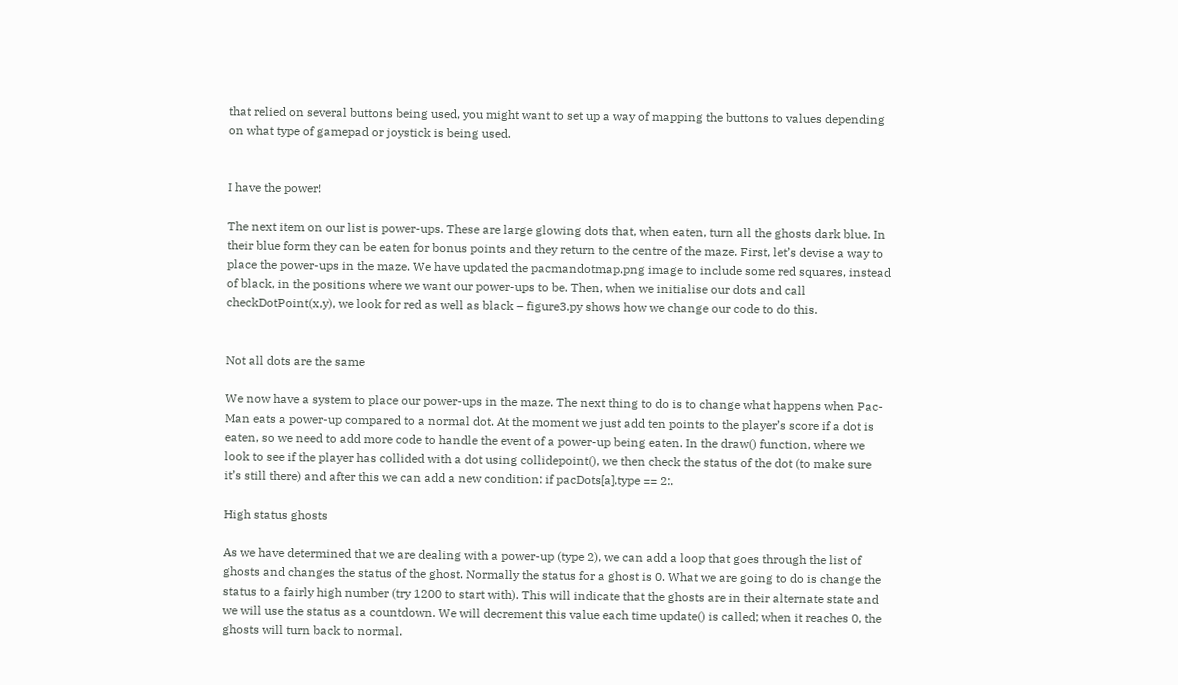that relied on several buttons being used, you might want to set up a way of mapping the buttons to values depending on what type of gamepad or joystick is being used.


I have the power!

The next item on our list is power-ups. These are large glowing dots that, when eaten, turn all the ghosts dark blue. In their blue form they can be eaten for bonus points and they return to the centre of the maze. First, let’s devise a way to place the power-ups in the maze. We have updated the pacmandotmap.png image to include some red squares, instead of black, in the positions where we want our power-ups to be. Then, when we initialise our dots and call checkDotPoint(x,y), we look for red as well as black – figure3.py shows how we change our code to do this.


Not all dots are the same

We now have a system to place our power-ups in the maze. The next thing to do is to change what happens when Pac-Man eats a power-up compared to a normal dot. At the moment we just add ten points to the player’s score if a dot is eaten, so we need to add more code to handle the event of a power-up being eaten. In the draw() function, where we look to see if the player has collided with a dot using collidepoint(), we then check the status of the dot (to make sure it’s still there) and after this we can add a new condition: if pacDots[a].type == 2:.

High status ghosts

As we have determined that we are dealing with a power-up (type 2), we can add a loop that goes through the list of ghosts and changes the status of the ghost. Normally the status for a ghost is 0. What we are going to do is change the status to a fairly high number (try 1200 to start with). This will indicate that the ghosts are in their alternate state and we will use the status as a countdown. We will decrement this value each time update() is called; when it reaches 0, the ghosts will turn back to normal.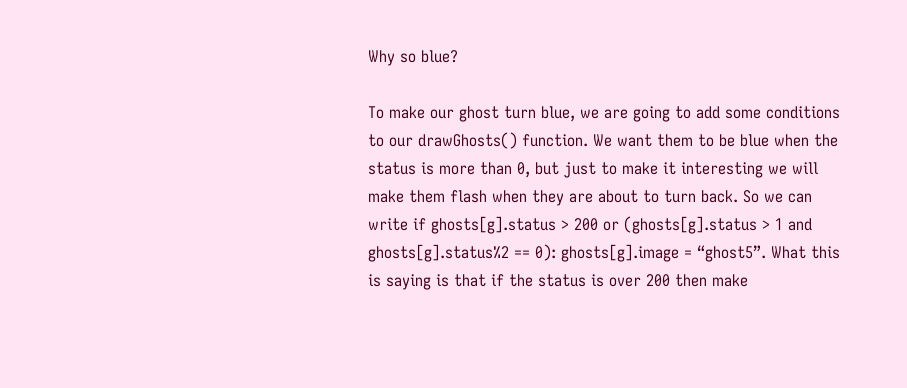Why so blue?

To make our ghost turn blue, we are going to add some conditions to our drawGhosts() function. We want them to be blue when the status is more than 0, but just to make it interesting we will make them flash when they are about to turn back. So we can write if ghosts[g].status > 200 or (ghosts[g].status > 1 and ghosts[g].status%2 == 0): ghosts[g].image = “ghost5”. What this is saying is that if the status is over 200 then make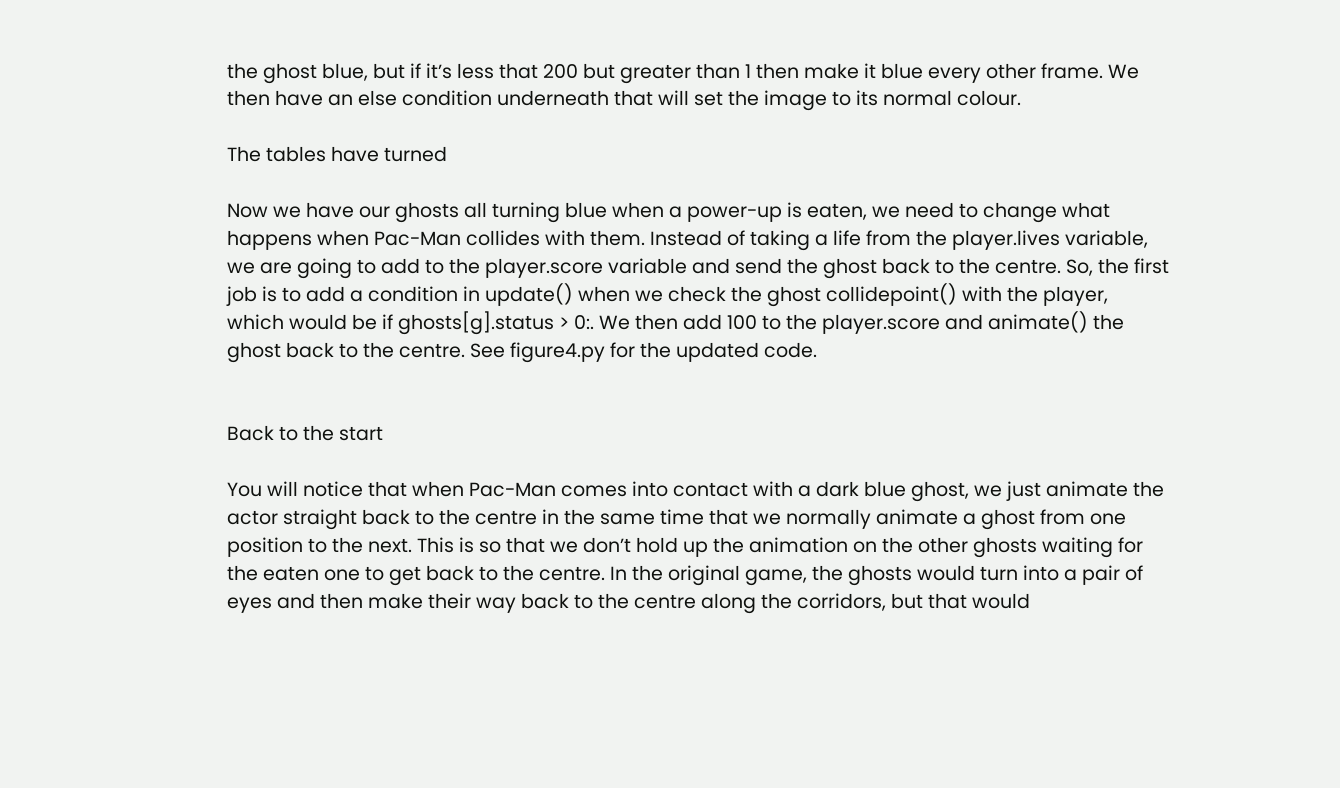the ghost blue, but if it’s less that 200 but greater than 1 then make it blue every other frame. We then have an else condition underneath that will set the image to its normal colour.

The tables have turned

Now we have our ghosts all turning blue when a power-up is eaten, we need to change what happens when Pac-Man collides with them. Instead of taking a life from the player.lives variable, we are going to add to the player.score variable and send the ghost back to the centre. So, the first job is to add a condition in update() when we check the ghost collidepoint() with the player, which would be if ghosts[g].status > 0:. We then add 100 to the player.score and animate() the ghost back to the centre. See figure4.py for the updated code.


Back to the start

You will notice that when Pac-Man comes into contact with a dark blue ghost, we just animate the actor straight back to the centre in the same time that we normally animate a ghost from one position to the next. This is so that we don’t hold up the animation on the other ghosts waiting for the eaten one to get back to the centre. In the original game, the ghosts would turn into a pair of eyes and then make their way back to the centre along the corridors, but that would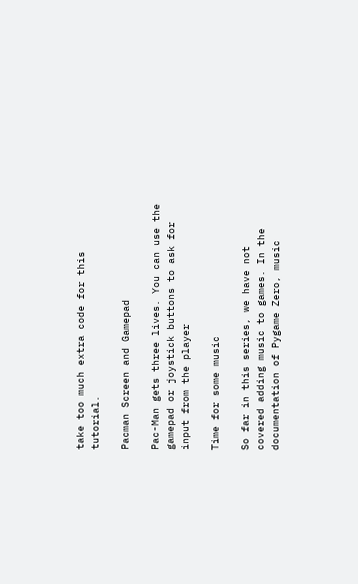take too much extra code for this tutorial.

Pacman Screen and Gamepad

Pac-Man gets three lives. You can use the gamepad or joystick buttons to ask for input from the player

Time for some music

So far in this series, we have not covered adding music to games. In the documentation of Pygame Zero, music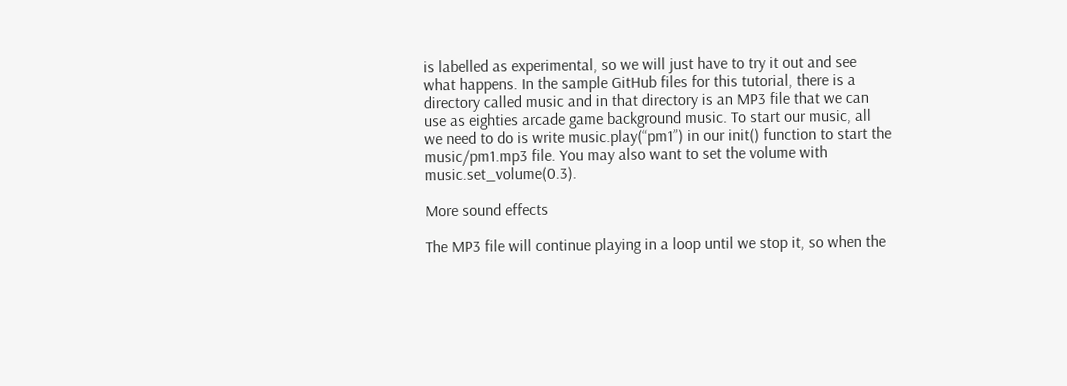is labelled as experimental, so we will just have to try it out and see what happens. In the sample GitHub files for this tutorial, there is a directory called music and in that directory is an MP3 file that we can use as eighties arcade game background music. To start our music, all we need to do is write music.play(“pm1”) in our init() function to start the music/pm1.mp3 file. You may also want to set the volume with music.set_volume(0.3).

More sound effects

The MP3 file will continue playing in a loop until we stop it, so when the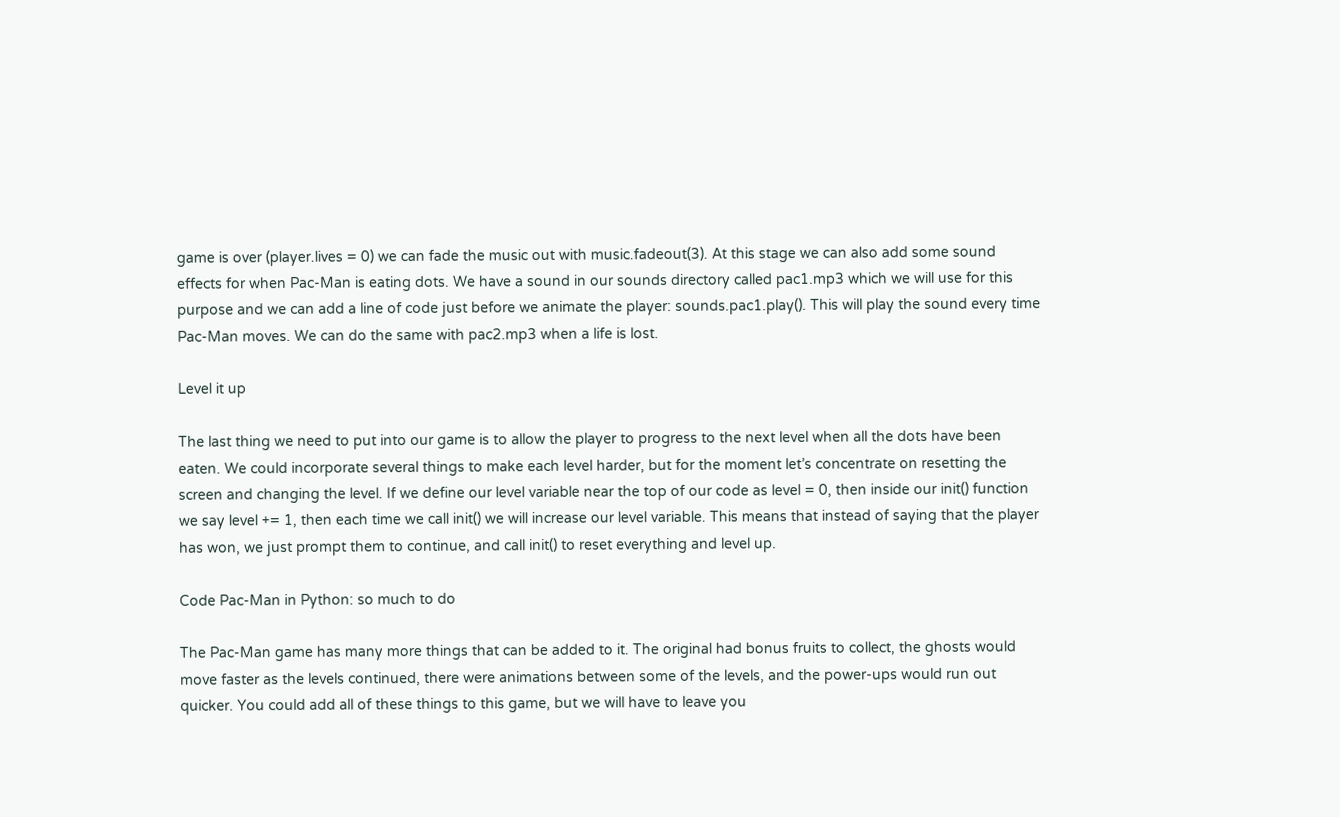game is over (player.lives = 0) we can fade the music out with music.fadeout(3). At this stage we can also add some sound effects for when Pac-Man is eating dots. We have a sound in our sounds directory called pac1.mp3 which we will use for this purpose and we can add a line of code just before we animate the player: sounds.pac1.play(). This will play the sound every time Pac-Man moves. We can do the same with pac2.mp3 when a life is lost.

Level it up

The last thing we need to put into our game is to allow the player to progress to the next level when all the dots have been eaten. We could incorporate several things to make each level harder, but for the moment let’s concentrate on resetting the screen and changing the level. If we define our level variable near the top of our code as level = 0, then inside our init() function we say level += 1, then each time we call init() we will increase our level variable. This means that instead of saying that the player has won, we just prompt them to continue, and call init() to reset everything and level up.

Code Pac-Man in Python: so much to do

The Pac-Man game has many more things that can be added to it. The original had bonus fruits to collect, the ghosts would move faster as the levels continued, there were animations between some of the levels, and the power-ups would run out quicker. You could add all of these things to this game, but we will have to leave you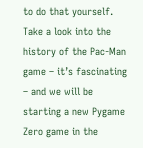to do that yourself. Take a look into the history of the Pac-Man game – it’s fascinating – and we will be starting a new Pygame Zero game in the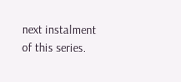next instalment of this series.